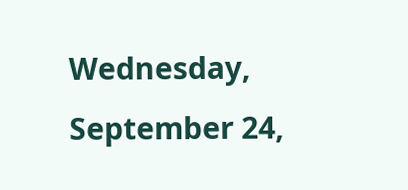Wednesday, September 24,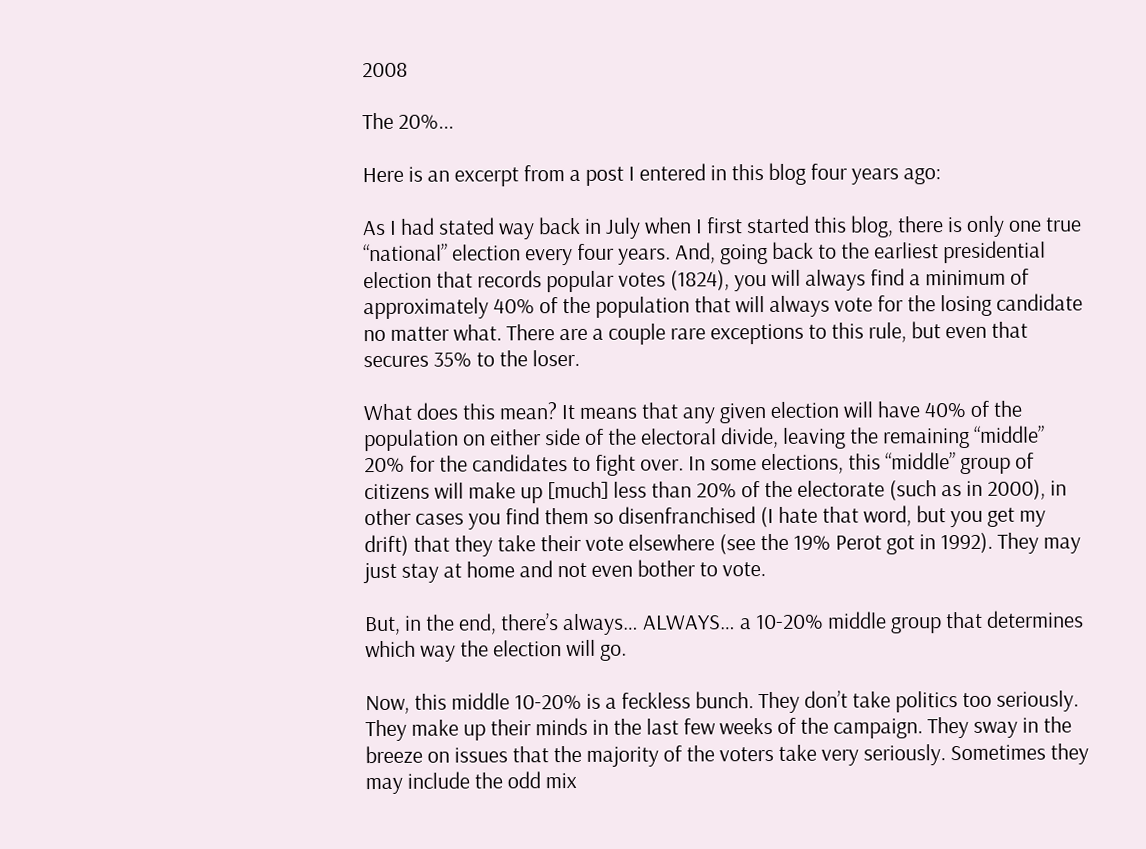2008

The 20%...

Here is an excerpt from a post I entered in this blog four years ago:

As I had stated way back in July when I first started this blog, there is only one true “national” election every four years. And, going back to the earliest presidential election that records popular votes (1824), you will always find a minimum of approximately 40% of the population that will always vote for the losing candidate no matter what. There are a couple rare exceptions to this rule, but even that secures 35% to the loser.

What does this mean? It means that any given election will have 40% of the population on either side of the electoral divide, leaving the remaining “middle” 20% for the candidates to fight over. In some elections, this “middle” group of citizens will make up [much] less than 20% of the electorate (such as in 2000), in other cases you find them so disenfranchised (I hate that word, but you get my drift) that they take their vote elsewhere (see the 19% Perot got in 1992). They may just stay at home and not even bother to vote.

But, in the end, there’s always… ALWAYS… a 10-20% middle group that determines which way the election will go.

Now, this middle 10-20% is a feckless bunch. They don’t take politics too seriously. They make up their minds in the last few weeks of the campaign. They sway in the breeze on issues that the majority of the voters take very seriously. Sometimes they may include the odd mix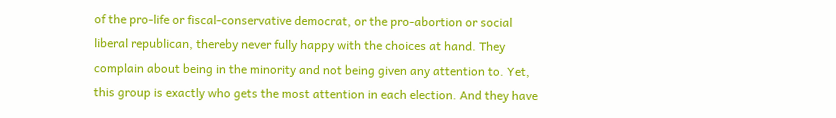of the pro-life or fiscal-conservative democrat, or the pro-abortion or social liberal republican, thereby never fully happy with the choices at hand. They complain about being in the minority and not being given any attention to. Yet, this group is exactly who gets the most attention in each election. And they have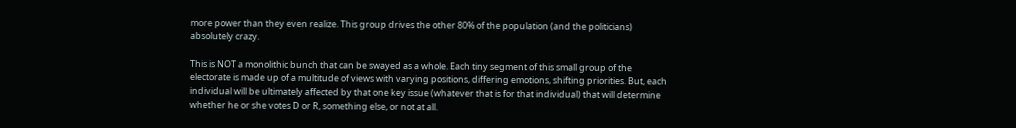more power than they even realize. This group drives the other 80% of the population (and the politicians) absolutely crazy.

This is NOT a monolithic bunch that can be swayed as a whole. Each tiny segment of this small group of the electorate is made up of a multitude of views with varying positions, differing emotions, shifting priorities. But, each individual will be ultimately affected by that one key issue (whatever that is for that individual) that will determine whether he or she votes D or R, something else, or not at all.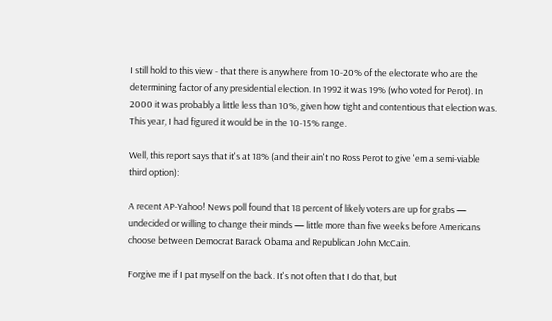I still hold to this view - that there is anywhere from 10-20% of the electorate who are the determining factor of any presidential election. In 1992 it was 19% (who voted for Perot). In 2000 it was probably a little less than 10%, given how tight and contentious that election was. This year, I had figured it would be in the 10-15% range.

Well, this report says that it's at 18% (and their ain't no Ross Perot to give 'em a semi-viable third option):

A recent AP-Yahoo! News poll found that 18 percent of likely voters are up for grabs — undecided or willing to change their minds — little more than five weeks before Americans choose between Democrat Barack Obama and Republican John McCain.

Forgive me if I pat myself on the back. It's not often that I do that, but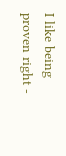I like being proven right -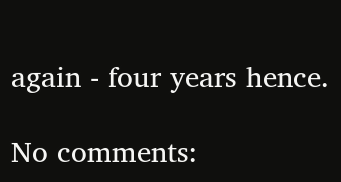again - four years hence.

No comments: